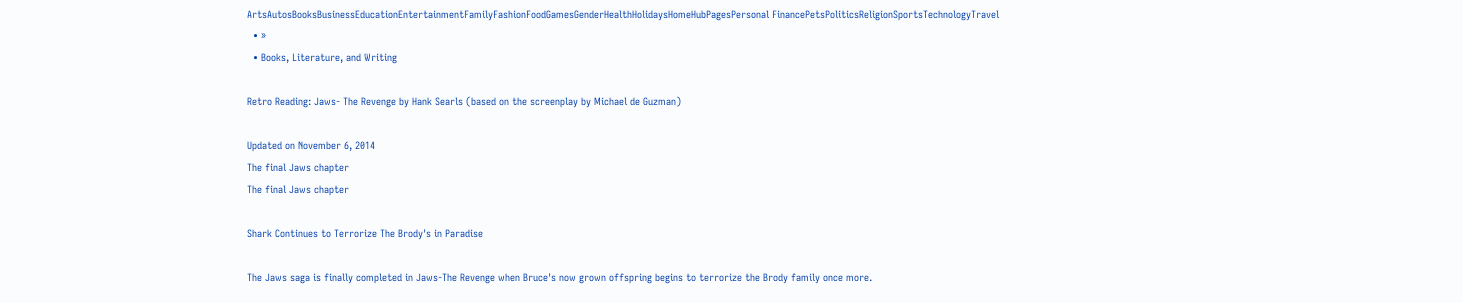ArtsAutosBooksBusinessEducationEntertainmentFamilyFashionFoodGamesGenderHealthHolidaysHomeHubPagesPersonal FinancePetsPoliticsReligionSportsTechnologyTravel
  • »
  • Books, Literature, and Writing

Retro Reading: Jaws- The Revenge by Hank Searls (based on the screenplay by Michael de Guzman)

Updated on November 6, 2014
The final Jaws chapter
The final Jaws chapter

Shark Continues to Terrorize The Brody's in Paradise

The Jaws saga is finally completed in Jaws-The Revenge when Bruce's now grown offspring begins to terrorize the Brody family once more.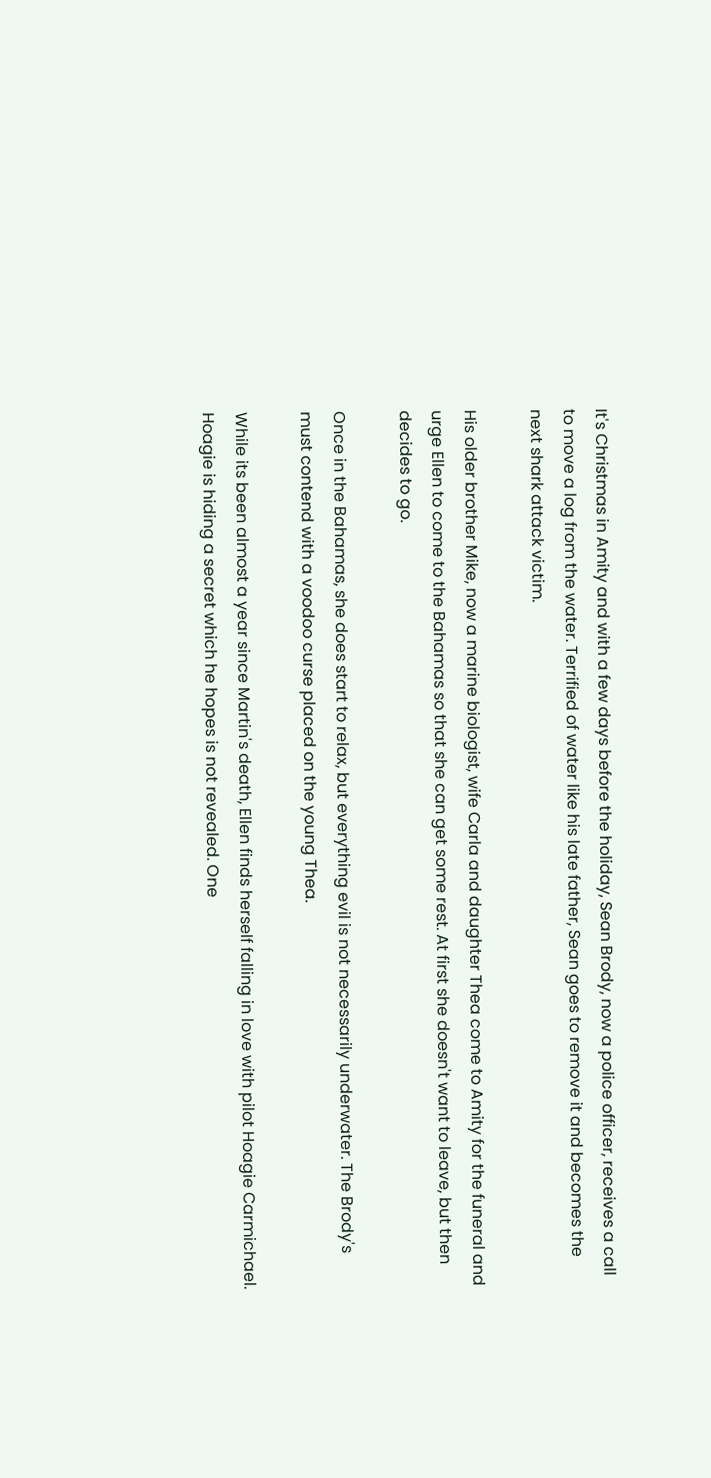It's Christmas in Amity and with a few days before the holiday, Sean Brody, now a police officer, receives a call to move a log from the water. Terrified of water like his late father, Sean goes to remove it and becomes the next shark attack victim.

His older brother Mike, now a marine biologist, wife Carla and daughter Thea come to Amity for the funeral and urge Ellen to come to the Bahamas so that she can get some rest. At first she doesn't want to leave, but then decides to go.

Once in the Bahamas, she does start to relax, but everything evil is not necessarily underwater. The Brody's must contend with a voodoo curse placed on the young Thea.

While its been almost a year since Martin's death, Ellen finds herself falling in love with pilot Hoagie Carmichael. Hoagie is hiding a secret which he hopes is not revealed. One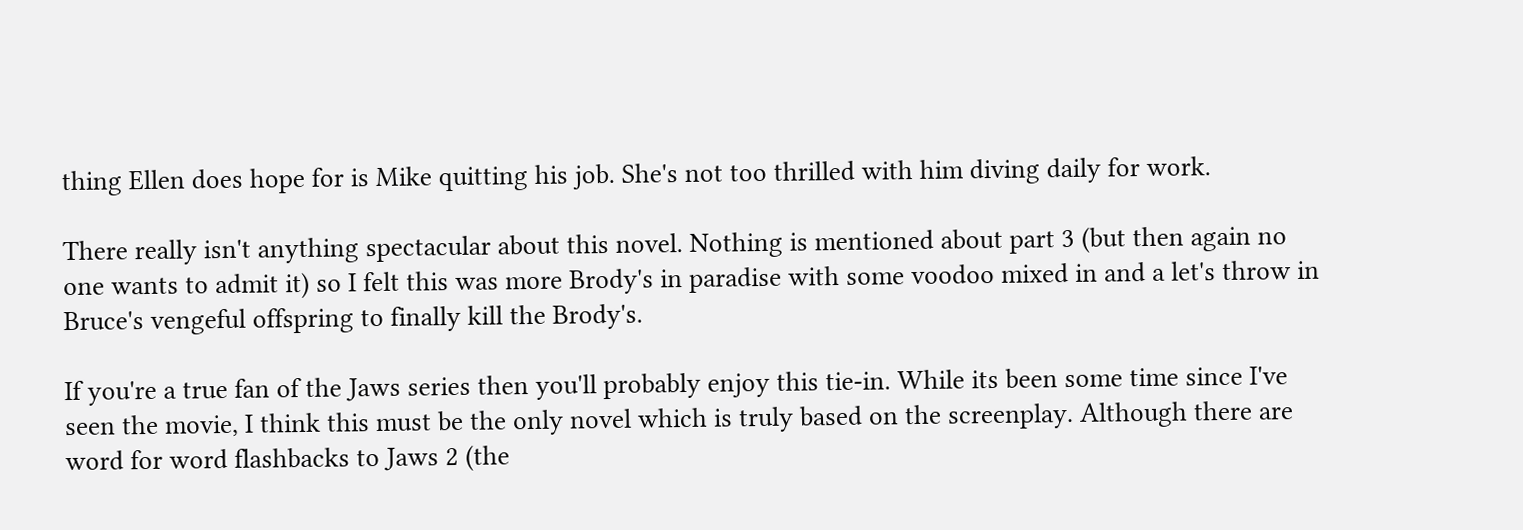thing Ellen does hope for is Mike quitting his job. She's not too thrilled with him diving daily for work.

There really isn't anything spectacular about this novel. Nothing is mentioned about part 3 (but then again no one wants to admit it) so I felt this was more Brody's in paradise with some voodoo mixed in and a let's throw in Bruce's vengeful offspring to finally kill the Brody's.

If you're a true fan of the Jaws series then you'll probably enjoy this tie-in. While its been some time since I've seen the movie, I think this must be the only novel which is truly based on the screenplay. Although there are word for word flashbacks to Jaws 2 (the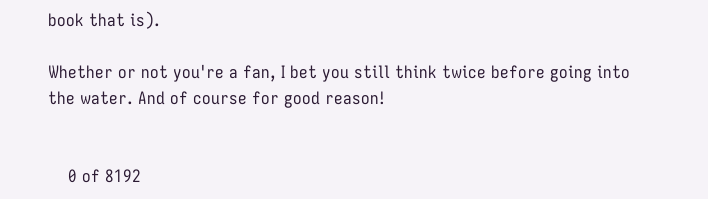book that is).

Whether or not you're a fan, I bet you still think twice before going into the water. And of course for good reason!


    0 of 8192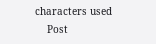characters used
    Post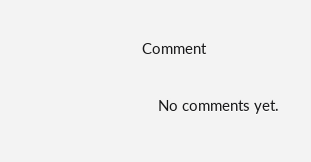Comment

    No comments yet.